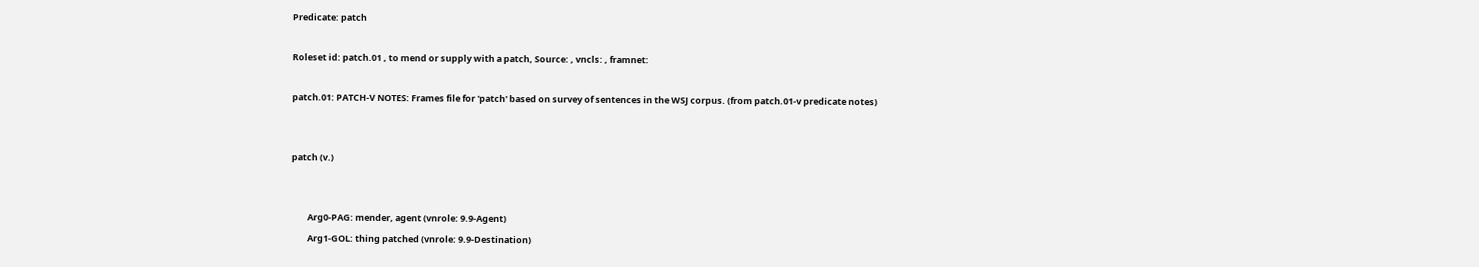Predicate: patch

Roleset id: patch.01 , to mend or supply with a patch, Source: , vncls: , framnet:

patch.01: PATCH-V NOTES: Frames file for 'patch' based on survey of sentences in the WSJ corpus. (from patch.01-v predicate notes)


patch (v.)


        Arg0-PAG: mender, agent (vnrole: 9.9-Agent)
        Arg1-GOL: thing patched (vnrole: 9.9-Destination)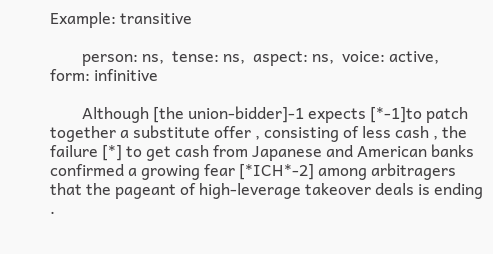Example: transitive

        person: ns,  tense: ns,  aspect: ns,  voice: active,  form: infinitive

        Although [the union-bidder]-1 expects [*-1]to patch together a substitute offer , consisting of less cash , the failure [*] to get cash from Japanese and American banks confirmed a growing fear [*ICH*-2] among arbitragers that the pageant of high-leverage takeover deals is ending .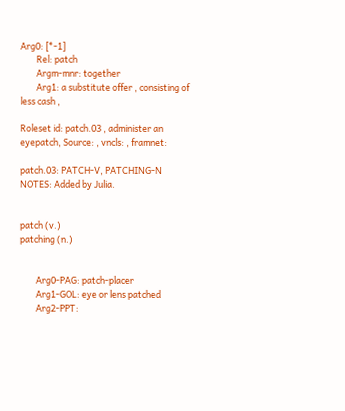Arg0: [*-1]
        Rel: patch
        Argm-mnr: together
        Arg1: a substitute offer , consisting of less cash ,

Roleset id: patch.03 , administer an eyepatch, Source: , vncls: , framnet:

patch.03: PATCH-V, PATCHING-N NOTES: Added by Julia.


patch (v.)
patching (n.)


        Arg0-PAG: patch-placer
        Arg1-GOL: eye or lens patched
        Arg2-PPT: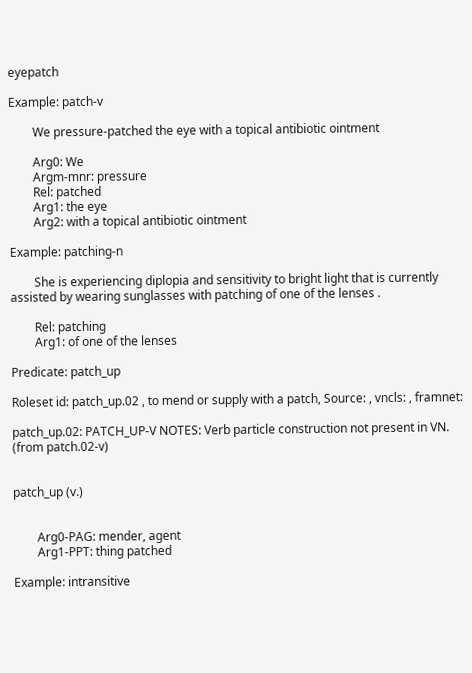eyepatch

Example: patch-v

        We pressure-patched the eye with a topical antibiotic ointment

        Arg0: We
        Argm-mnr: pressure
        Rel: patched
        Arg1: the eye
        Arg2: with a topical antibiotic ointment

Example: patching-n

        She is experiencing diplopia and sensitivity to bright light that is currently assisted by wearing sunglasses with patching of one of the lenses .

        Rel: patching
        Arg1: of one of the lenses

Predicate: patch_up

Roleset id: patch_up.02 , to mend or supply with a patch, Source: , vncls: , framnet:

patch_up.02: PATCH_UP-V NOTES: Verb particle construction not present in VN. (from patch.02-v)


patch_up (v.)


        Arg0-PAG: mender, agent
        Arg1-PPT: thing patched

Example: intransitive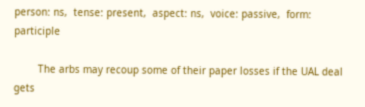person: ns,  tense: present,  aspect: ns,  voice: passive,  form: participle

        The arbs may recoup some of their paper losses if the UAL deal gets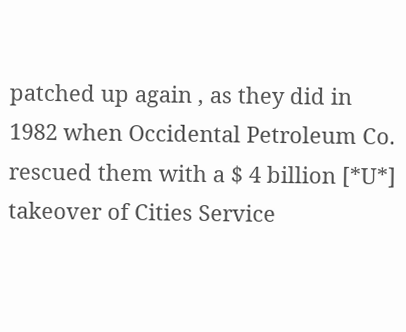patched up again , as they did in 1982 when Occidental Petroleum Co. rescued them with a $ 4 billion [*U*] takeover of Cities Service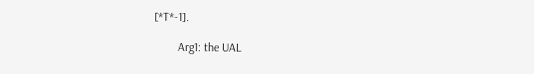[*T*-1].

        Arg1: the UAL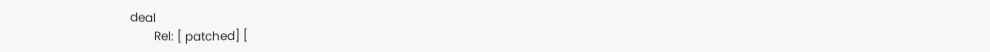deal
        Rel: [ patched] [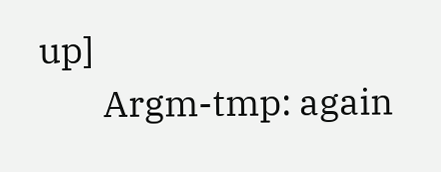up]
        Argm-tmp: again